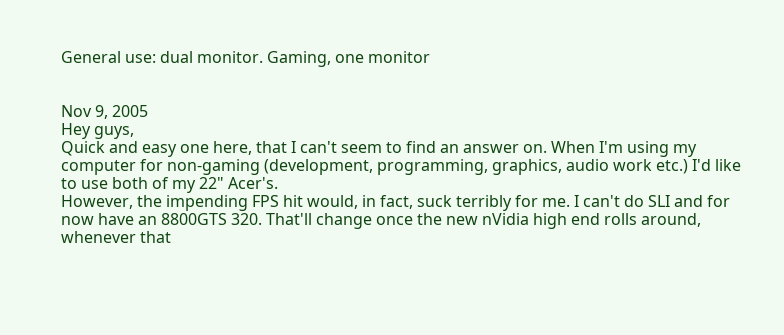General use: dual monitor. Gaming, one monitor


Nov 9, 2005
Hey guys,
Quick and easy one here, that I can't seem to find an answer on. When I'm using my computer for non-gaming (development, programming, graphics, audio work etc.) I'd like to use both of my 22" Acer's.
However, the impending FPS hit would, in fact, suck terribly for me. I can't do SLI and for now have an 8800GTS 320. That'll change once the new nVidia high end rolls around, whenever that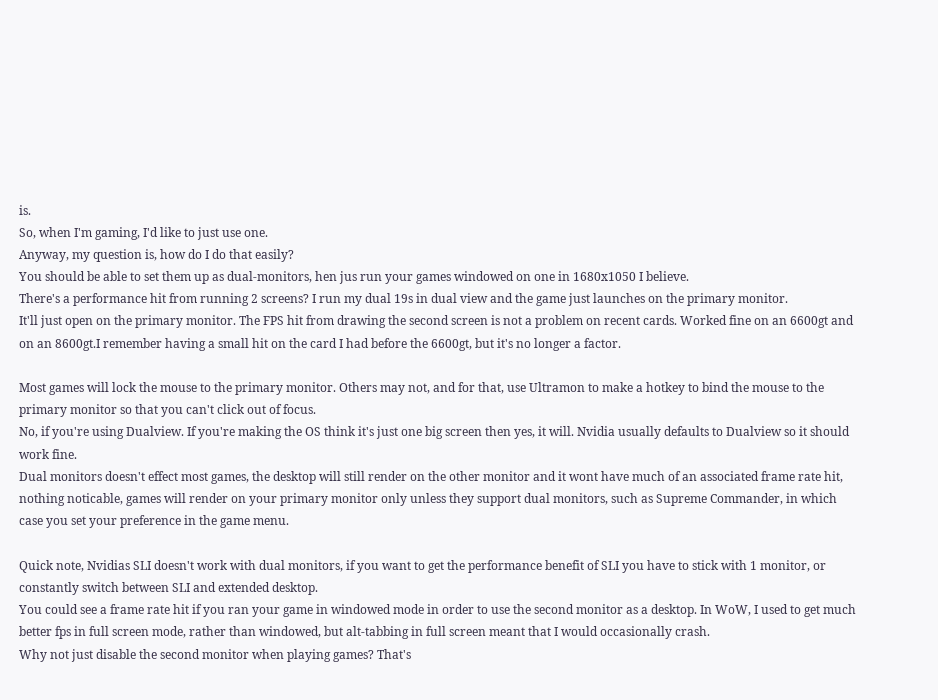is.
So, when I'm gaming, I'd like to just use one.
Anyway, my question is, how do I do that easily?
You should be able to set them up as dual-monitors, hen jus run your games windowed on one in 1680x1050 I believe.
There's a performance hit from running 2 screens? I run my dual 19s in dual view and the game just launches on the primary monitor.
It'll just open on the primary monitor. The FPS hit from drawing the second screen is not a problem on recent cards. Worked fine on an 6600gt and on an 8600gt.I remember having a small hit on the card I had before the 6600gt, but it's no longer a factor.

Most games will lock the mouse to the primary monitor. Others may not, and for that, use Ultramon to make a hotkey to bind the mouse to the primary monitor so that you can't click out of focus.
No, if you're using Dualview. If you're making the OS think it's just one big screen then yes, it will. Nvidia usually defaults to Dualview so it should work fine.
Dual monitors doesn't effect most games, the desktop will still render on the other monitor and it wont have much of an associated frame rate hit, nothing noticable, games will render on your primary monitor only unless they support dual monitors, such as Supreme Commander, in which case you set your preference in the game menu.

Quick note, Nvidias SLI doesn't work with dual monitors, if you want to get the performance benefit of SLI you have to stick with 1 monitor, or constantly switch between SLI and extended desktop.
You could see a frame rate hit if you ran your game in windowed mode in order to use the second monitor as a desktop. In WoW, I used to get much better fps in full screen mode, rather than windowed, but alt-tabbing in full screen meant that I would occasionally crash.
Why not just disable the second monitor when playing games? That's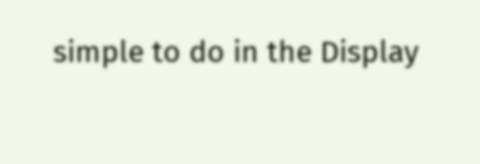simple to do in the Display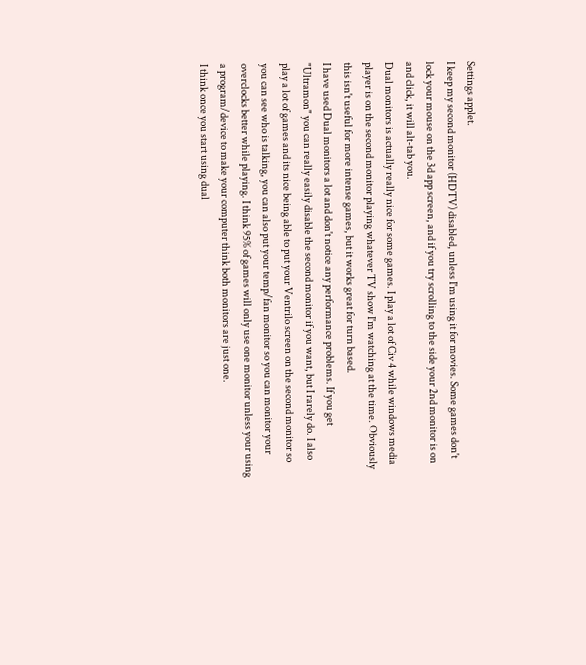Settings applet.
I keep my second monitor (HDTV) disabled, unless I'm using it for movies. Some games don't lock your mouse on the 3d app screen, and if you try scrolling to the side your 2nd monitor is on and click, it will alt-tab you.
Dual monitors is actually really nice for some games. I play a lot of Civ 4 while windows media player is on the second monitor playing whatever TV show I'm watching at the time. Obviously this isn't useful for more intense games, but it works great for turn based.
I have used Dual monitors a lot and don't notice any performance problems. If you get "Ultramon" you can really easily disable the second monitor if you want, but I rarely do. I also play a lot of games and its nice being able to put your Ventrilo screen on the second monitor so you can see who is talking, you can also put your temp/fan monitor so you can monitor your overclocks better while playing. I think 95% of games will only use one monitor unless your using a program/device to make your computer think both monitors are just one.
I think once you start using dual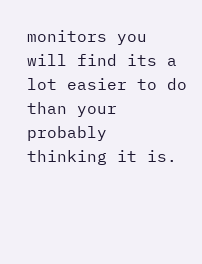monitors you will find its a lot easier to do than your probably thinking it is.